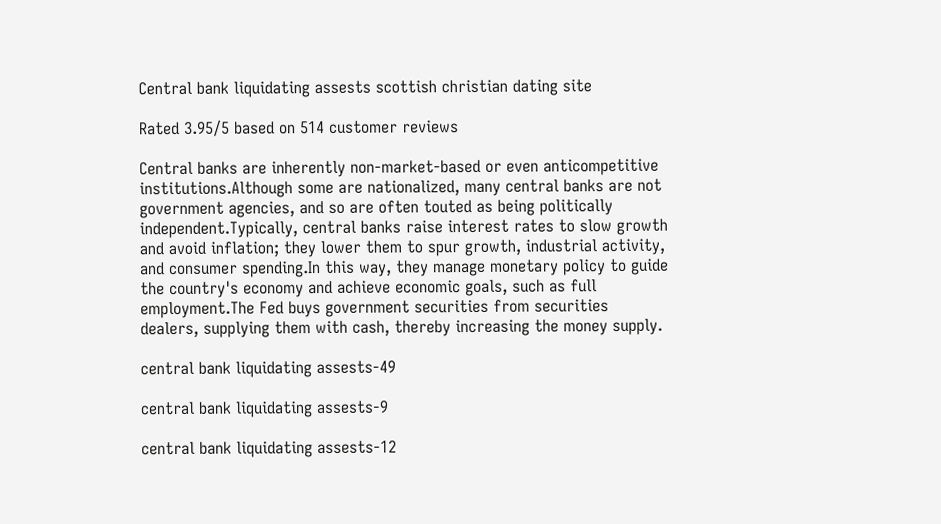Central bank liquidating assests scottish christian dating site

Rated 3.95/5 based on 514 customer reviews

Central banks are inherently non-market-based or even anticompetitive institutions.Although some are nationalized, many central banks are not government agencies, and so are often touted as being politically independent.Typically, central banks raise interest rates to slow growth and avoid inflation; they lower them to spur growth, industrial activity, and consumer spending.In this way, they manage monetary policy to guide the country's economy and achieve economic goals, such as full employment.The Fed buys government securities from securities dealers, supplying them with cash, thereby increasing the money supply.

central bank liquidating assests-49

central bank liquidating assests-9

central bank liquidating assests-12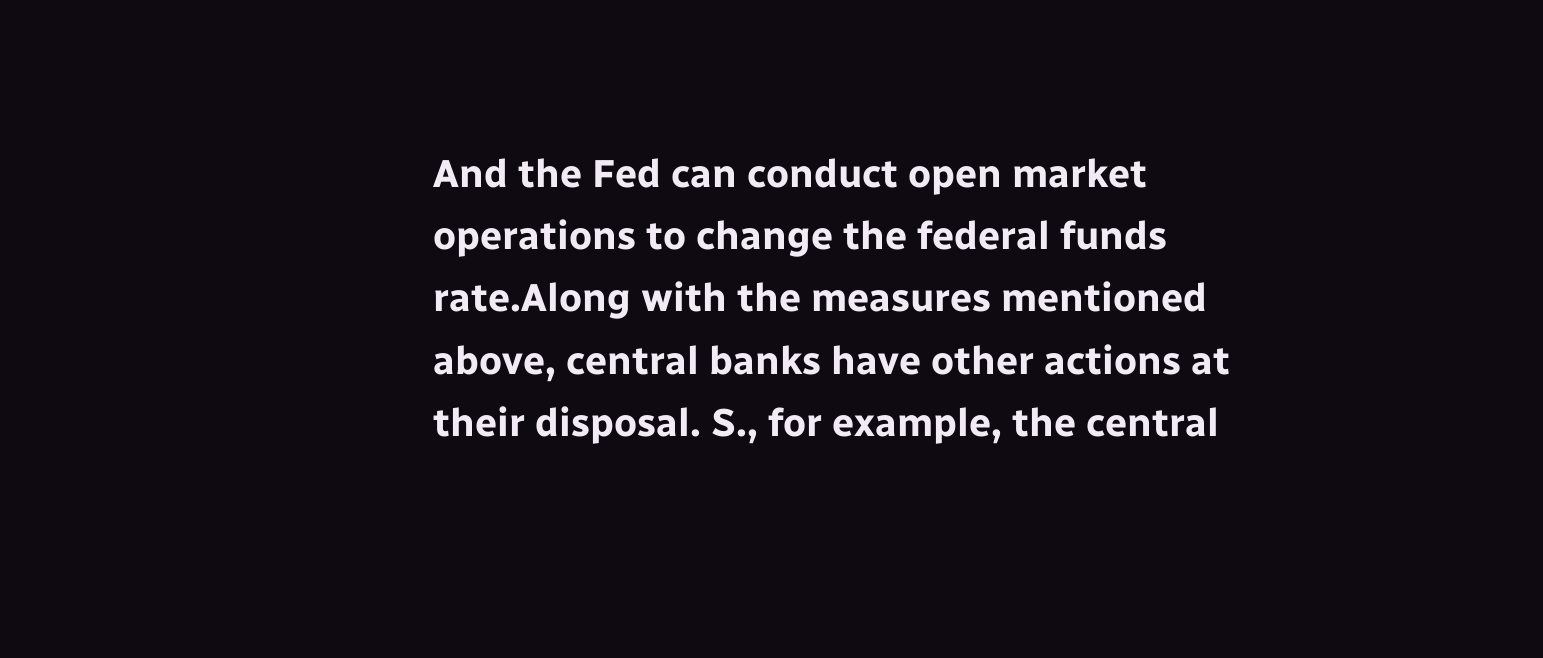And the Fed can conduct open market operations to change the federal funds rate.Along with the measures mentioned above, central banks have other actions at their disposal. S., for example, the central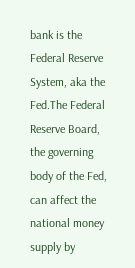bank is the Federal Reserve System, aka the Fed.The Federal Reserve Board, the governing body of the Fed, can affect the national money supply by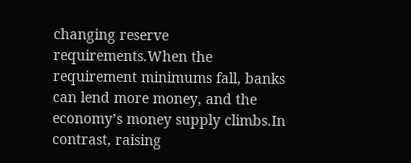changing reserve requirements.When the requirement minimums fall, banks can lend more money, and the economy’s money supply climbs.In contrast, raising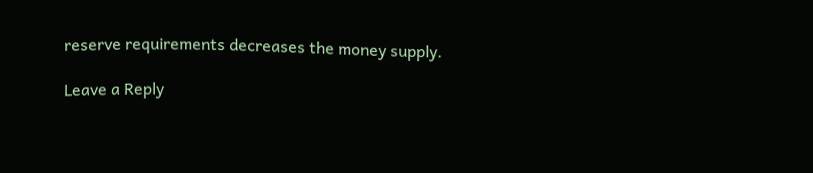reserve requirements decreases the money supply.

Leave a Reply